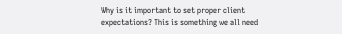Why is it important to set proper client expectations? This is something we all need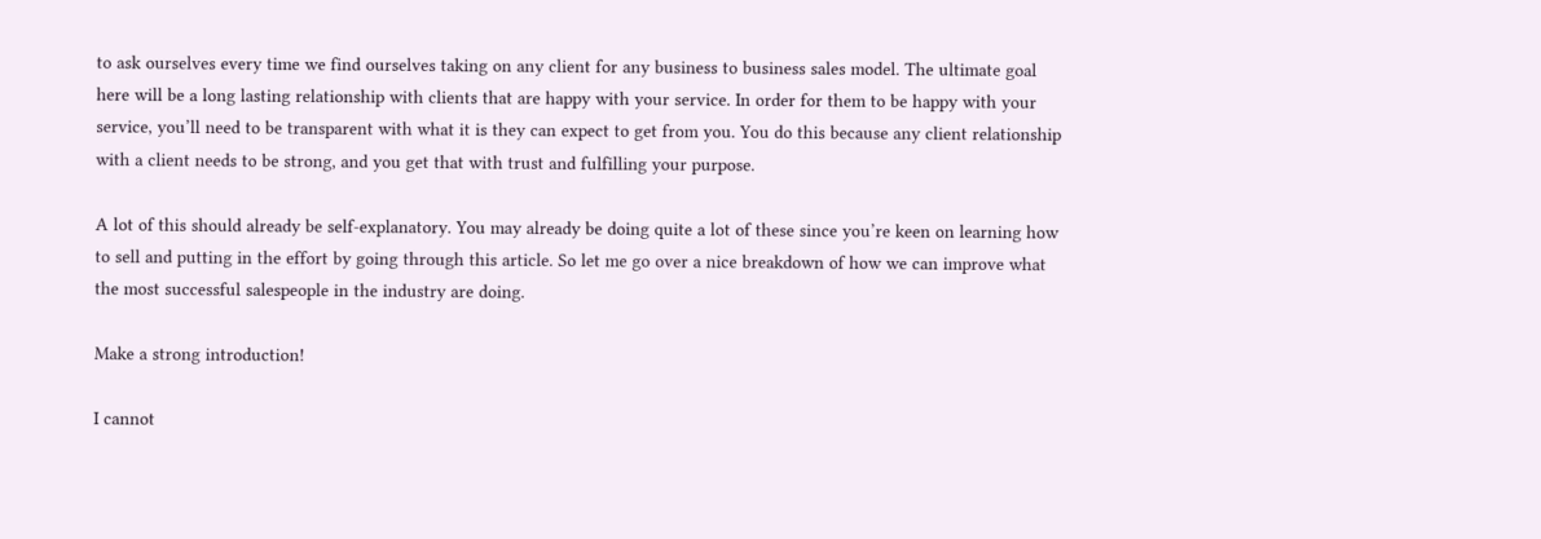to ask ourselves every time we find ourselves taking on any client for any business to business sales model. The ultimate goal here will be a long lasting relationship with clients that are happy with your service. In order for them to be happy with your service, you’ll need to be transparent with what it is they can expect to get from you. You do this because any client relationship with a client needs to be strong, and you get that with trust and fulfilling your purpose.

A lot of this should already be self-explanatory. You may already be doing quite a lot of these since you’re keen on learning how to sell and putting in the effort by going through this article. So let me go over a nice breakdown of how we can improve what the most successful salespeople in the industry are doing.

Make a strong introduction!

I cannot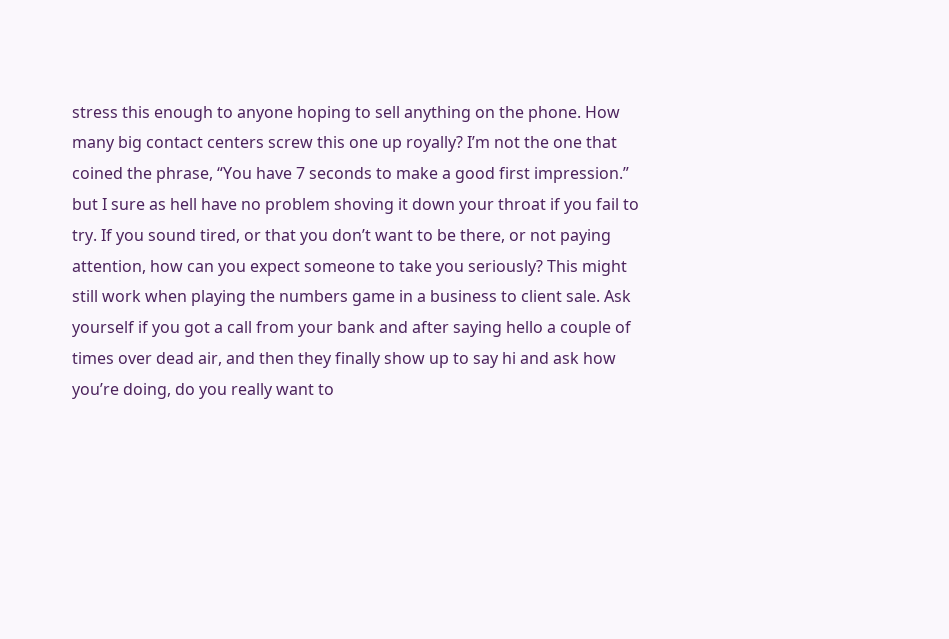stress this enough to anyone hoping to sell anything on the phone. How many big contact centers screw this one up royally? I’m not the one that coined the phrase, “You have 7 seconds to make a good first impression.” but I sure as hell have no problem shoving it down your throat if you fail to try. If you sound tired, or that you don’t want to be there, or not paying attention, how can you expect someone to take you seriously? This might still work when playing the numbers game in a business to client sale. Ask yourself if you got a call from your bank and after saying hello a couple of times over dead air, and then they finally show up to say hi and ask how you’re doing, do you really want to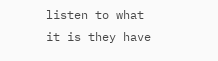listen to what it is they have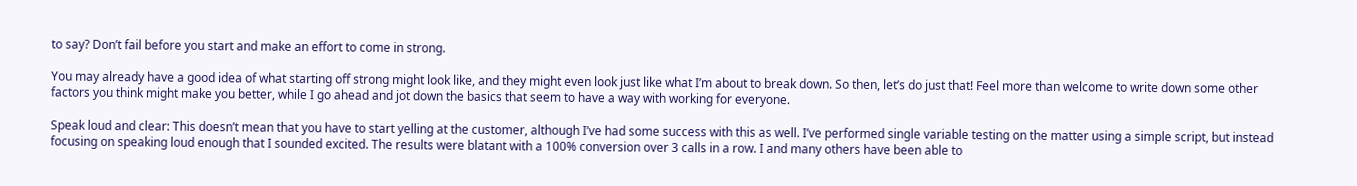to say? Don’t fail before you start and make an effort to come in strong.

You may already have a good idea of what starting off strong might look like, and they might even look just like what I’m about to break down. So then, let’s do just that! Feel more than welcome to write down some other factors you think might make you better, while I go ahead and jot down the basics that seem to have a way with working for everyone.

Speak loud and clear: This doesn’t mean that you have to start yelling at the customer, although I’ve had some success with this as well. I’ve performed single variable testing on the matter using a simple script, but instead focusing on speaking loud enough that I sounded excited. The results were blatant with a 100% conversion over 3 calls in a row. I and many others have been able to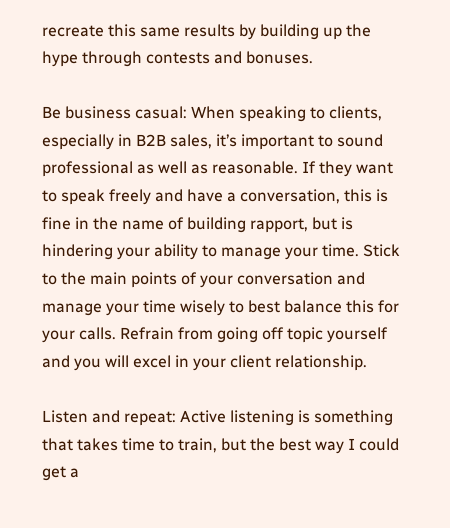recreate this same results by building up the hype through contests and bonuses.

Be business casual: When speaking to clients, especially in B2B sales, it’s important to sound professional as well as reasonable. If they want to speak freely and have a conversation, this is fine in the name of building rapport, but is hindering your ability to manage your time. Stick to the main points of your conversation and manage your time wisely to best balance this for your calls. Refrain from going off topic yourself and you will excel in your client relationship.

Listen and repeat: Active listening is something that takes time to train, but the best way I could get a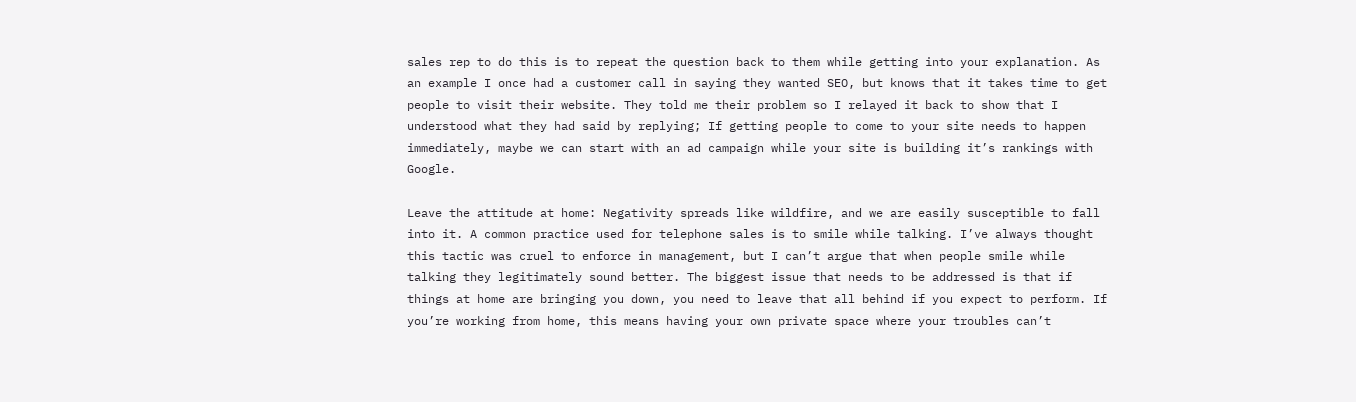sales rep to do this is to repeat the question back to them while getting into your explanation. As an example I once had a customer call in saying they wanted SEO, but knows that it takes time to get people to visit their website. They told me their problem so I relayed it back to show that I understood what they had said by replying; If getting people to come to your site needs to happen immediately, maybe we can start with an ad campaign while your site is building it’s rankings with Google.

Leave the attitude at home: Negativity spreads like wildfire, and we are easily susceptible to fall into it. A common practice used for telephone sales is to smile while talking. I’ve always thought this tactic was cruel to enforce in management, but I can’t argue that when people smile while talking they legitimately sound better. The biggest issue that needs to be addressed is that if things at home are bringing you down, you need to leave that all behind if you expect to perform. If you’re working from home, this means having your own private space where your troubles can’t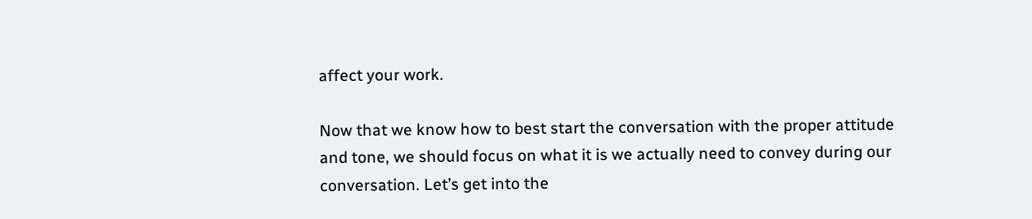affect your work.

Now that we know how to best start the conversation with the proper attitude and tone, we should focus on what it is we actually need to convey during our conversation. Let’s get into the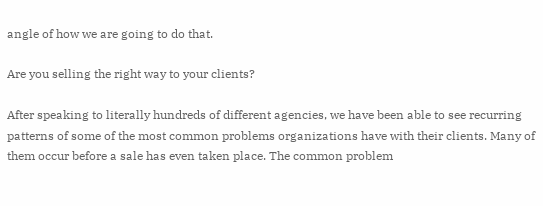angle of how we are going to do that.

Are you selling the right way to your clients?

After speaking to literally hundreds of different agencies, we have been able to see recurring patterns of some of the most common problems organizations have with their clients. Many of them occur before a sale has even taken place. The common problem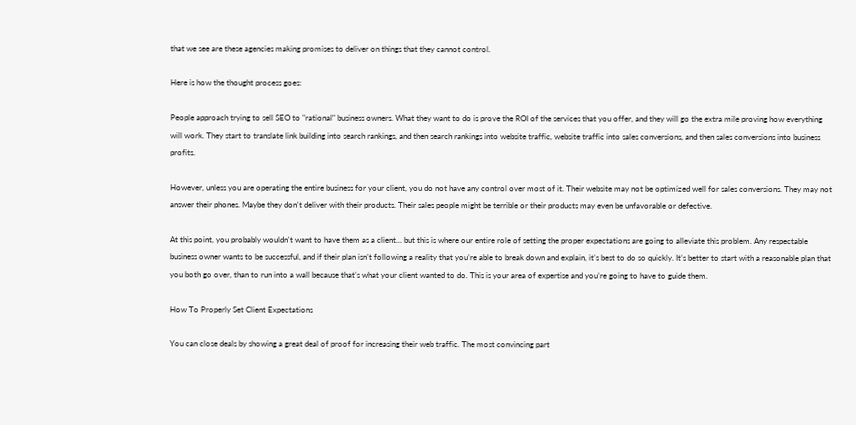that we see are these agencies making promises to deliver on things that they cannot control.

Here is how the thought process goes:

People approach trying to sell SEO to "rational" business owners. What they want to do is prove the ROI of the services that you offer, and they will go the extra mile proving how everything will work. They start to translate link building into search rankings, and then search rankings into website traffic, website traffic into sales conversions, and then sales conversions into business profits.

However, unless you are operating the entire business for your client, you do not have any control over most of it. Their website may not be optimized well for sales conversions. They may not answer their phones. Maybe they don't deliver with their products. Their sales people might be terrible or their products may even be unfavorable or defective.

At this point, you probably wouldn't want to have them as a client... but this is where our entire role of setting the proper expectations are going to alleviate this problem. Any respectable business owner wants to be successful, and if their plan isn’t following a reality that you’re able to break down and explain, it’s best to do so quickly. It’s better to start with a reasonable plan that you both go over, than to run into a wall because that’s what your client wanted to do. This is your area of expertise and you’re going to have to guide them.

How To Properly Set Client Expectations

You can close deals by showing a great deal of proof for increasing their web traffic. The most convincing part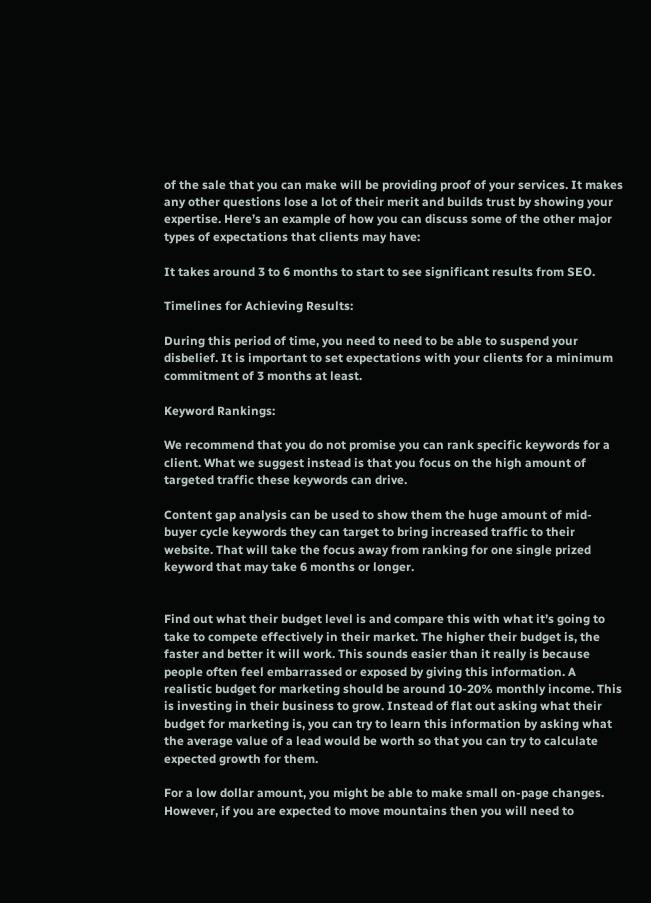of the sale that you can make will be providing proof of your services. It makes any other questions lose a lot of their merit and builds trust by showing your expertise. Here’s an example of how you can discuss some of the other major types of expectations that clients may have:

It takes around 3 to 6 months to start to see significant results from SEO.

Timelines for Achieving Results:

During this period of time, you need to need to be able to suspend your disbelief. It is important to set expectations with your clients for a minimum commitment of 3 months at least.

Keyword Rankings:

We recommend that you do not promise you can rank specific keywords for a client. What we suggest instead is that you focus on the high amount of targeted traffic these keywords can drive.

Content gap analysis can be used to show them the huge amount of mid-buyer cycle keywords they can target to bring increased traffic to their website. That will take the focus away from ranking for one single prized keyword that may take 6 months or longer.


Find out what their budget level is and compare this with what it’s going to take to compete effectively in their market. The higher their budget is, the faster and better it will work. This sounds easier than it really is because people often feel embarrassed or exposed by giving this information. A realistic budget for marketing should be around 10-20% monthly income. This is investing in their business to grow. Instead of flat out asking what their budget for marketing is, you can try to learn this information by asking what the average value of a lead would be worth so that you can try to calculate expected growth for them.

For a low dollar amount, you might be able to make small on-page changes. However, if you are expected to move mountains then you will need to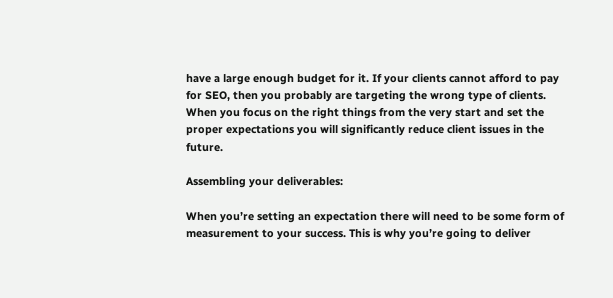have a large enough budget for it. If your clients cannot afford to pay for SEO, then you probably are targeting the wrong type of clients. When you focus on the right things from the very start and set the proper expectations you will significantly reduce client issues in the future.

Assembling your deliverables:

When you’re setting an expectation there will need to be some form of measurement to your success. This is why you’re going to deliver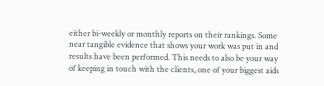either bi-weekly or monthly reports on their rankings. Some near tangible evidence that shows your work was put in and results have been performed. This needs to also be your way of keeping in touch with the clients, one of your biggest aids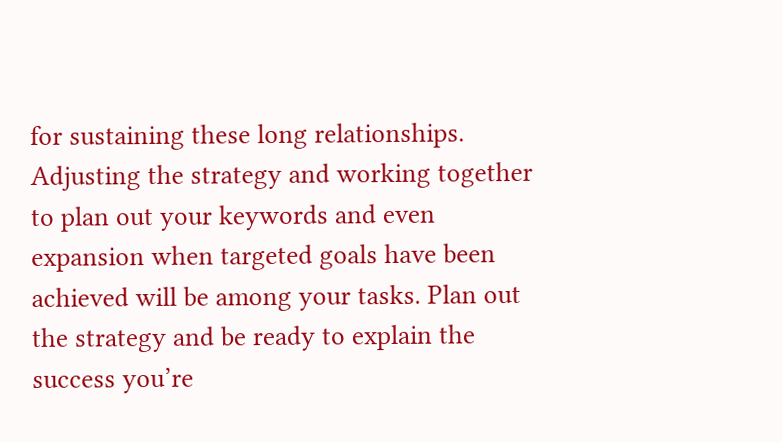for sustaining these long relationships. Adjusting the strategy and working together to plan out your keywords and even expansion when targeted goals have been achieved will be among your tasks. Plan out the strategy and be ready to explain the success you’re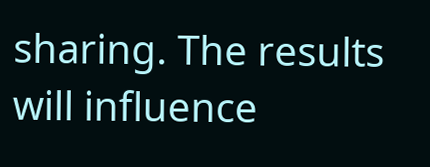sharing. The results will influence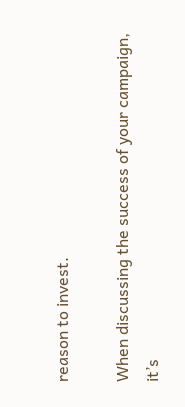reason to invest.

When discussing the success of your campaign, it’s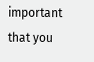important that you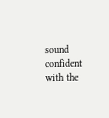sound confident with the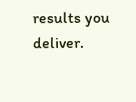results you deliver.